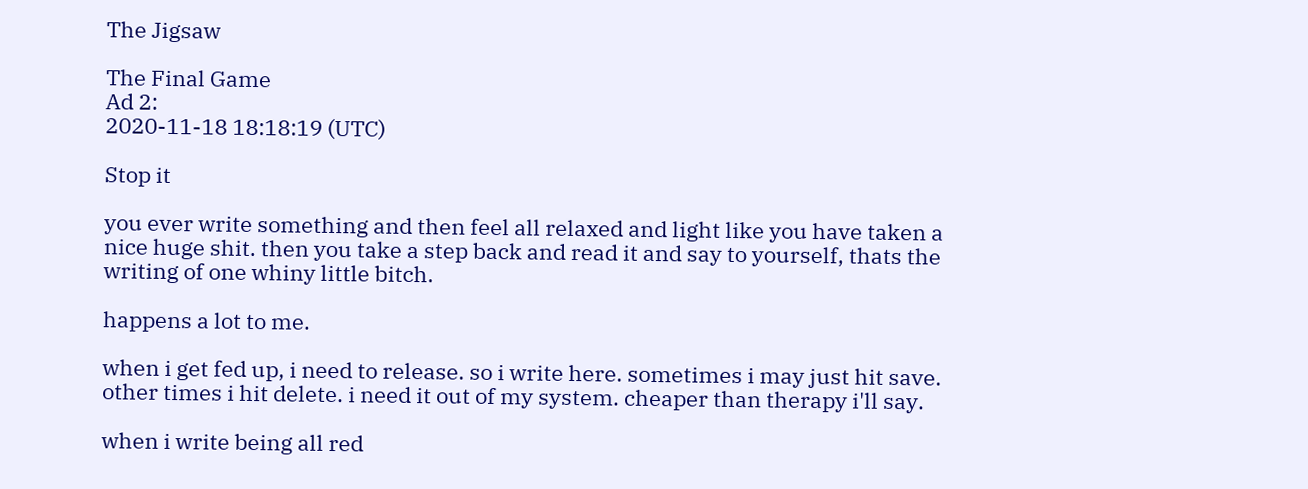The Jigsaw

The Final Game
Ad 2:
2020-11-18 18:18:19 (UTC)

Stop it

you ever write something and then feel all relaxed and light like you have taken a nice huge shit. then you take a step back and read it and say to yourself, thats the writing of one whiny little bitch.

happens a lot to me.

when i get fed up, i need to release. so i write here. sometimes i may just hit save. other times i hit delete. i need it out of my system. cheaper than therapy i'll say.

when i write being all red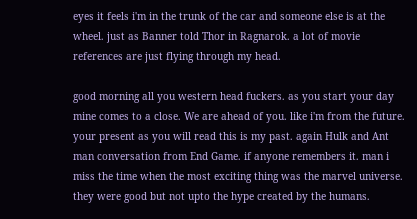eyes it feels i'm in the trunk of the car and someone else is at the wheel. just as Banner told Thor in Ragnarok. a lot of movie references are just flying through my head.

good morning all you western head fuckers. as you start your day mine comes to a close. We are ahead of you. like i'm from the future. your present as you will read this is my past. again Hulk and Ant man conversation from End Game. if anyone remembers it. man i miss the time when the most exciting thing was the marvel universe. they were good but not upto the hype created by the humans.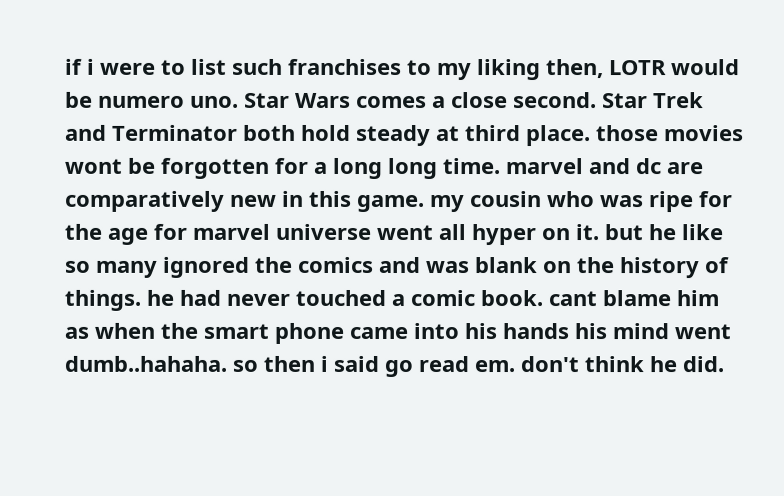if i were to list such franchises to my liking then, LOTR would be numero uno. Star Wars comes a close second. Star Trek and Terminator both hold steady at third place. those movies wont be forgotten for a long long time. marvel and dc are comparatively new in this game. my cousin who was ripe for the age for marvel universe went all hyper on it. but he like so many ignored the comics and was blank on the history of things. he had never touched a comic book. cant blame him as when the smart phone came into his hands his mind went dumb..hahaha. so then i said go read em. don't think he did.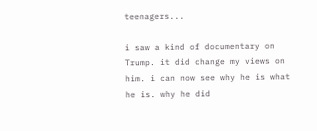teenagers...

i saw a kind of documentary on Trump. it did change my views on him. i can now see why he is what he is. why he did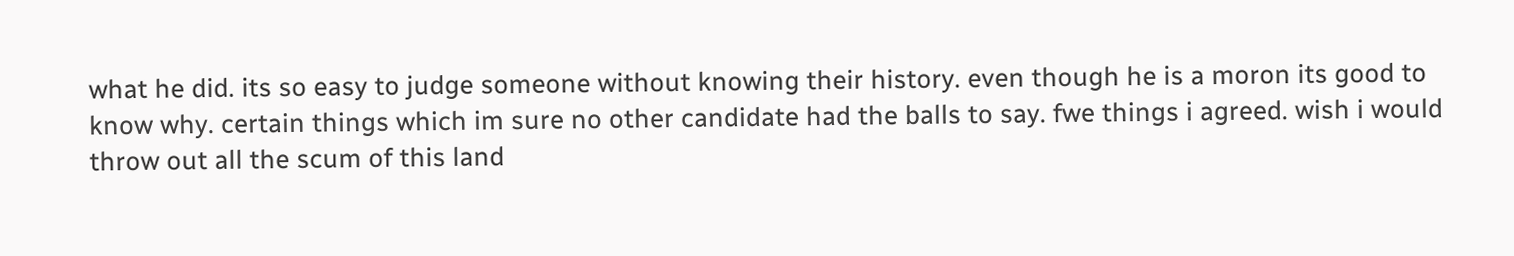what he did. its so easy to judge someone without knowing their history. even though he is a moron its good to know why. certain things which im sure no other candidate had the balls to say. fwe things i agreed. wish i would throw out all the scum of this land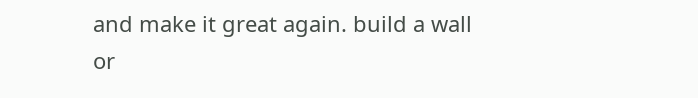and make it great again. build a wall or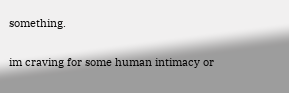something.

im craving for some human intimacy or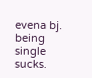evena bj. being single sucks.